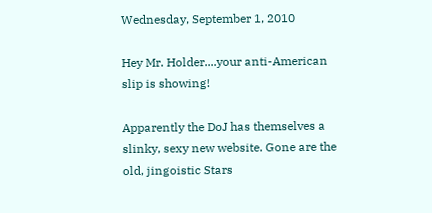Wednesday, September 1, 2010

Hey Mr. Holder....your anti-American slip is showing!

Apparently the DoJ has themselves a slinky, sexy new website. Gone are the old, jingoistic Stars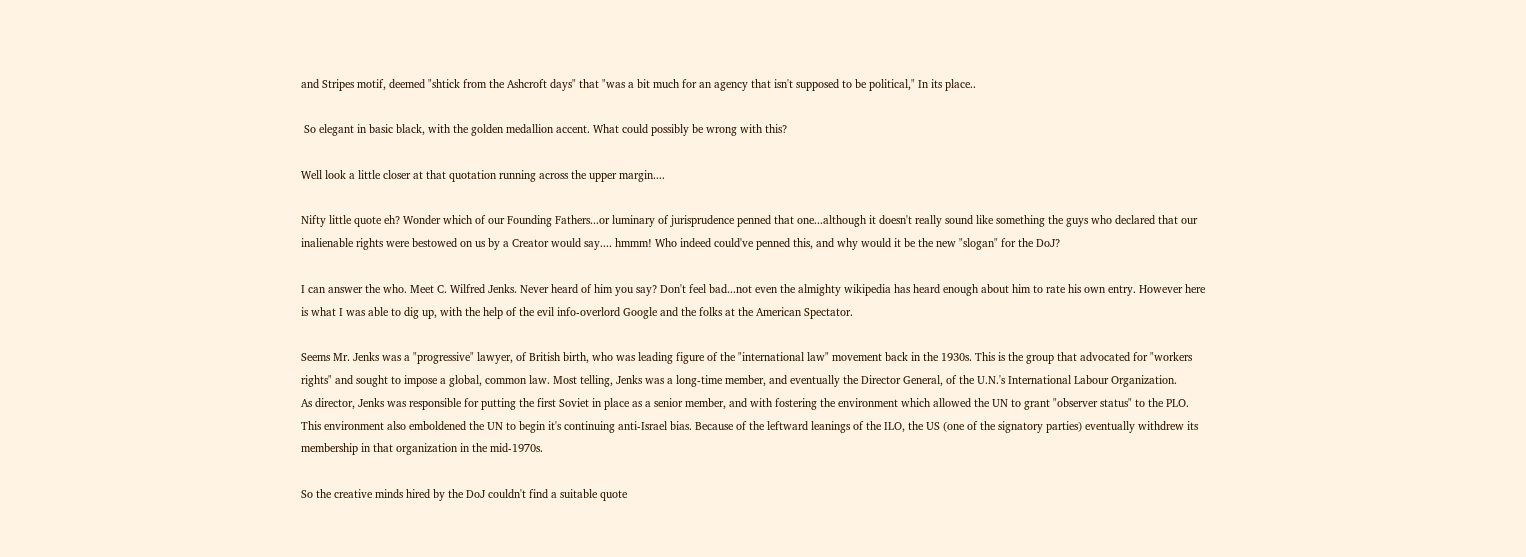and Stripes motif, deemed "shtick from the Ashcroft days" that "was a bit much for an agency that isn't supposed to be political," In its place..

 So elegant in basic black, with the golden medallion accent. What could possibly be wrong with this?

Well look a little closer at that quotation running across the upper margin....

Nifty little quote eh? Wonder which of our Founding Fathers...or luminary of jurisprudence penned that one...although it doesn't really sound like something the guys who declared that our inalienable rights were bestowed on us by a Creator would say.... hmmm! Who indeed could've penned this, and why would it be the new "slogan" for the DoJ?

I can answer the who. Meet C. Wilfred Jenks. Never heard of him you say? Don't feel bad...not even the almighty wikipedia has heard enough about him to rate his own entry. However here is what I was able to dig up, with the help of the evil info-overlord Google and the folks at the American Spectator.

Seems Mr. Jenks was a "progressive" lawyer, of British birth, who was leading figure of the "international law" movement back in the 1930s. This is the group that advocated for "workers rights" and sought to impose a global, common law. Most telling, Jenks was a long-time member, and eventually the Director General, of the U.N.'s International Labour Organization.
As director, Jenks was responsible for putting the first Soviet in place as a senior member, and with fostering the environment which allowed the UN to grant "observer status" to the PLO. This environment also emboldened the UN to begin it's continuing anti-Israel bias. Because of the leftward leanings of the ILO, the US (one of the signatory parties) eventually withdrew its membership in that organization in the mid-1970s.

So the creative minds hired by the DoJ couldn't find a suitable quote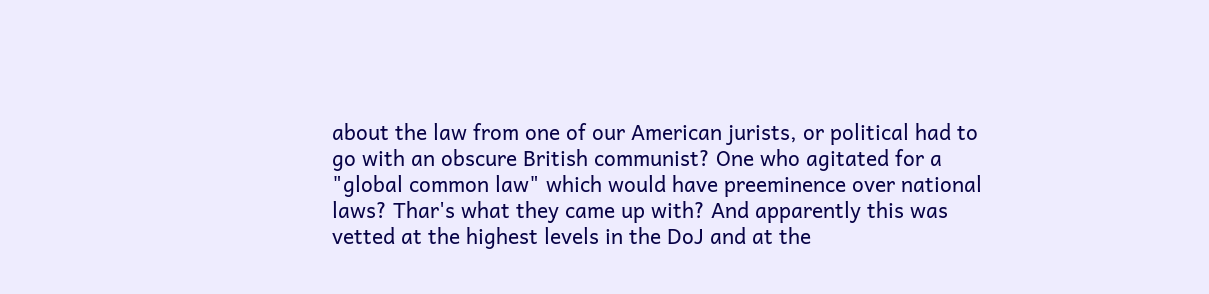about the law from one of our American jurists, or political had to go with an obscure British communist? One who agitated for a "global common law" which would have preeminence over national laws? Thar's what they came up with? And apparently this was vetted at the highest levels in the DoJ and at the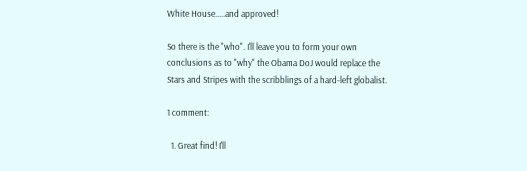White House.....and approved!

So there is the "who". I'll leave you to form your own conclusions as to "why" the Obama DoJ would replace the Stars and Stripes with the scribblings of a hard-left globalist.

1 comment:

  1. Great find! I'll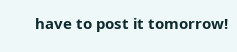have to post it tomorrow!